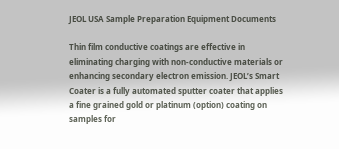JEOL USA Sample Preparation Equipment Documents

Thin film conductive coatings are effective in eliminating charging with non-conductive materials or enhancing secondary electron emission. JEOL’s Smart Coater is a fully automated sputter coater that applies a fine grained gold or platinum (option) coating on samples for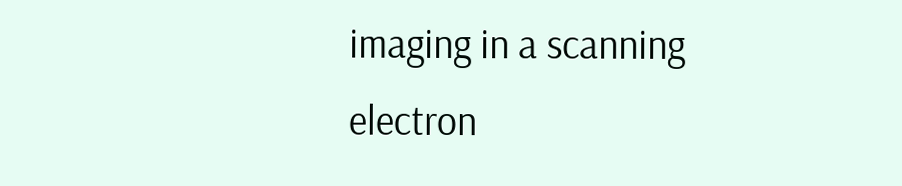imaging in a scanning electron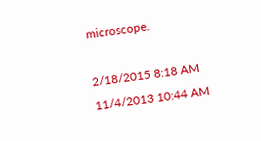microscope.

2/18/2015 8:18 AM
11/4/2013 10:44 AM